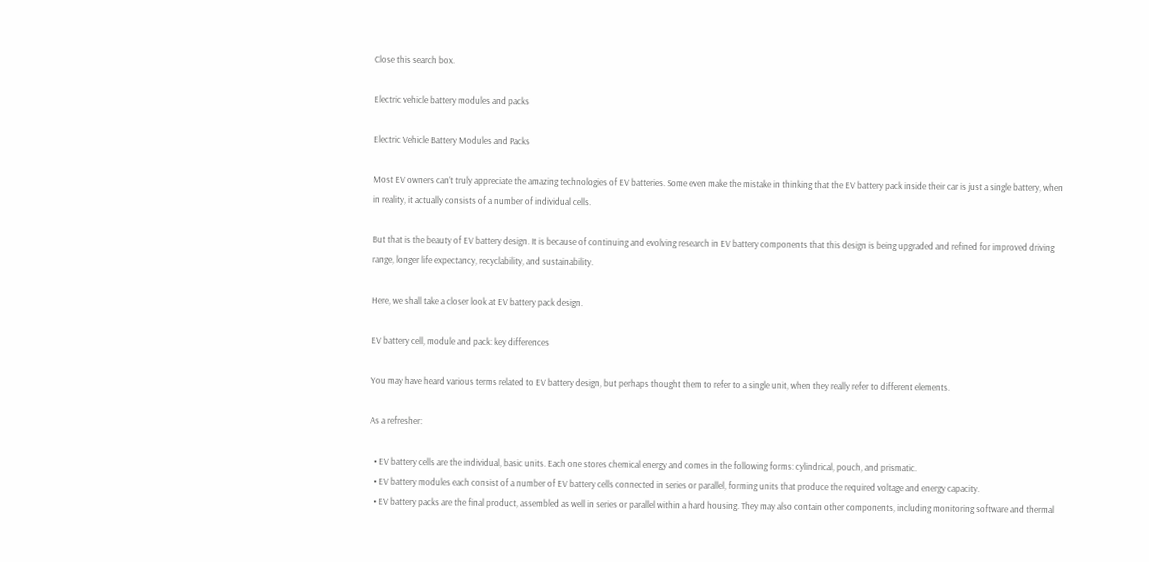Close this search box.

Electric vehicle battery modules and packs

Electric Vehicle Battery Modules and Packs

Most EV owners can’t truly appreciate the amazing technologies of EV batteries. Some even make the mistake in thinking that the EV battery pack inside their car is just a single battery, when in reality, it actually consists of a number of individual cells.

But that is the beauty of EV battery design. It is because of continuing and evolving research in EV battery components that this design is being upgraded and refined for improved driving range, longer life expectancy, recyclability, and sustainability.

Here, we shall take a closer look at EV battery pack design.

EV battery cell, module and pack: key differences

You may have heard various terms related to EV battery design, but perhaps thought them to refer to a single unit, when they really refer to different elements.

As a refresher:

  • EV battery cells are the individual, basic units. Each one stores chemical energy and comes in the following forms: cylindrical, pouch, and prismatic.
  • EV battery modules each consist of a number of EV battery cells connected in series or parallel, forming units that produce the required voltage and energy capacity.
  • EV battery packs are the final product, assembled as well in series or parallel within a hard housing. They may also contain other components, including monitoring software and thermal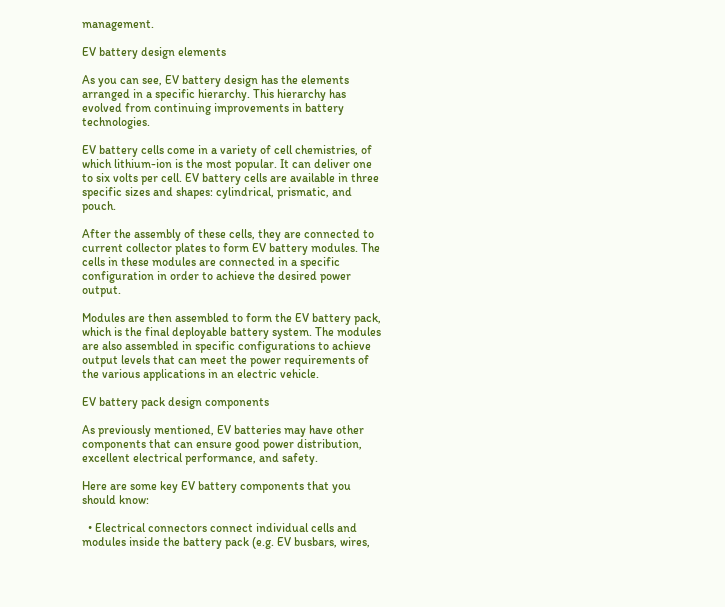management.

EV battery design elements

As you can see, EV battery design has the elements arranged in a specific hierarchy. This hierarchy has evolved from continuing improvements in battery technologies.

EV battery cells come in a variety of cell chemistries, of which lithium-ion is the most popular. It can deliver one to six volts per cell. EV battery cells are available in three specific sizes and shapes: cylindrical, prismatic, and pouch.

After the assembly of these cells, they are connected to current collector plates to form EV battery modules. The cells in these modules are connected in a specific configuration in order to achieve the desired power output.

Modules are then assembled to form the EV battery pack, which is the final deployable battery system. The modules are also assembled in specific configurations to achieve output levels that can meet the power requirements of the various applications in an electric vehicle.

EV battery pack design components

As previously mentioned, EV batteries may have other components that can ensure good power distribution, excellent electrical performance, and safety.

Here are some key EV battery components that you should know:

  • Electrical connectors connect individual cells and modules inside the battery pack (e.g. EV busbars, wires,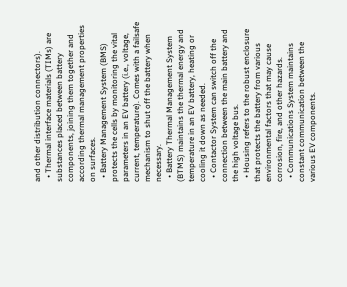and other distribution connectors).
  • Thermal interface materials (TIMs) are substances placed between battery components, joining them together and according thermal management properties on surfaces.
  • Battery Management System (BMS) protects the cells by monitoring the vital parameters in an EV battery (i.e., voltage, current, temperature). Comes with a failsafe mechanism to shut off the battery when necessary.
  • Battery Thermal Management System (BTMS) maintains the thermal energy and temperature in an EV battery, heating or cooling it down as needed.
  • Contactor System can switch off the connection between the main battery and the high voltage bus.
  • Housing refers to the robust enclosure that protects the battery from various environmental factors that may cause corrosion, fire, and other hazards.
  • Communications System maintains constant communication between the various EV components.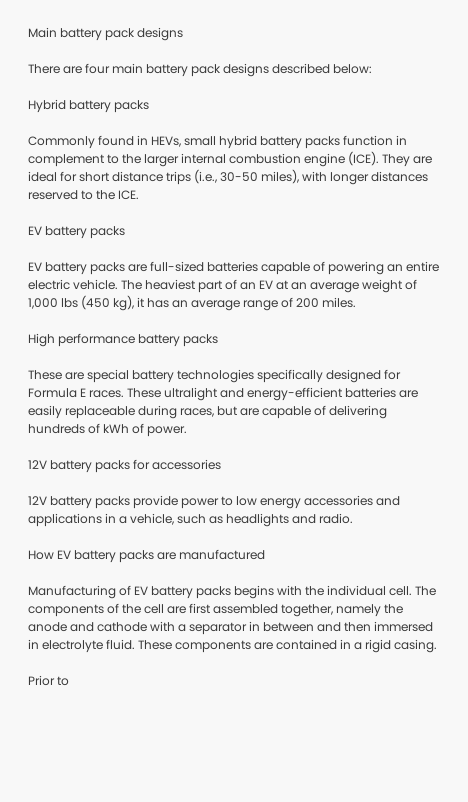Main battery pack designs

There are four main battery pack designs described below:

Hybrid battery packs

Commonly found in HEVs, small hybrid battery packs function in complement to the larger internal combustion engine (ICE). They are ideal for short distance trips (i.e., 30-50 miles), with longer distances reserved to the ICE.

EV battery packs

EV battery packs are full-sized batteries capable of powering an entire electric vehicle. The heaviest part of an EV at an average weight of 1,000 lbs (450 kg), it has an average range of 200 miles.

High performance battery packs

These are special battery technologies specifically designed for Formula E races. These ultralight and energy-efficient batteries are easily replaceable during races, but are capable of delivering hundreds of kWh of power.

12V battery packs for accessories

12V battery packs provide power to low energy accessories and applications in a vehicle, such as headlights and radio.

How EV battery packs are manufactured

Manufacturing of EV battery packs begins with the individual cell. The components of the cell are first assembled together, namely the anode and cathode with a separator in between and then immersed in electrolyte fluid. These components are contained in a rigid casing.

Prior to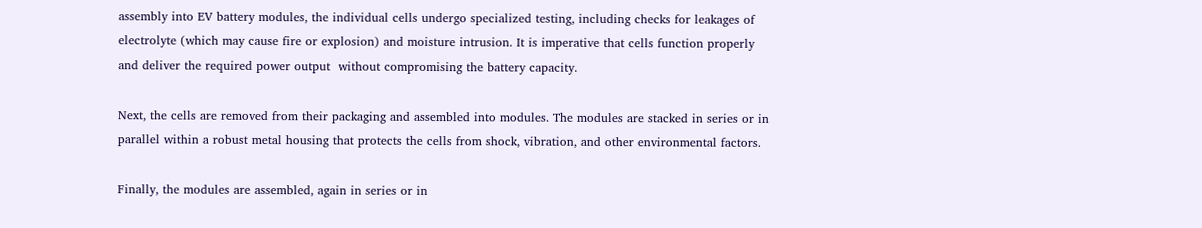assembly into EV battery modules, the individual cells undergo specialized testing, including checks for leakages of electrolyte (which may cause fire or explosion) and moisture intrusion. It is imperative that cells function properly and deliver the required power output  without compromising the battery capacity.

Next, the cells are removed from their packaging and assembled into modules. The modules are stacked in series or in parallel within a robust metal housing that protects the cells from shock, vibration, and other environmental factors.

Finally, the modules are assembled, again in series or in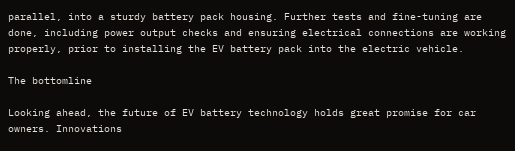parallel, into a sturdy battery pack housing. Further tests and fine-tuning are done, including power output checks and ensuring electrical connections are working properly, prior to installing the EV battery pack into the electric vehicle.

The bottomline

Looking ahead, the future of EV battery technology holds great promise for car owners. Innovations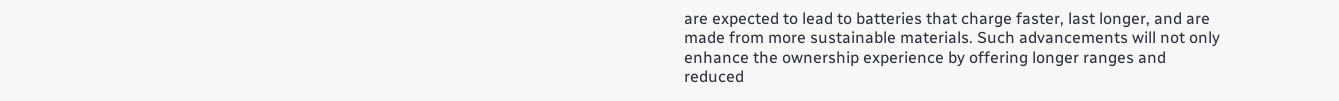are expected to lead to batteries that charge faster, last longer, and are made from more sustainable materials. Such advancements will not only enhance the ownership experience by offering longer ranges and reduced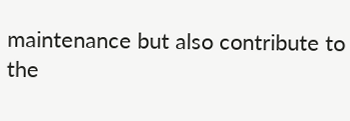maintenance but also contribute to the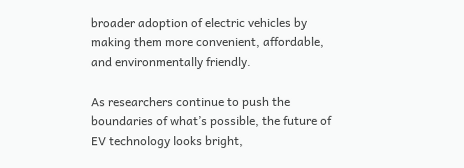broader adoption of electric vehicles by making them more convenient, affordable, and environmentally friendly.

As researchers continue to push the boundaries of what’s possible, the future of EV technology looks bright,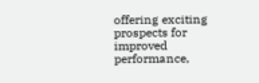offering exciting prospects for improved performance,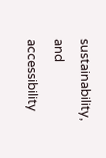sustainability, and accessibility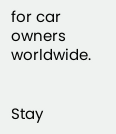for car owners worldwide.


Stay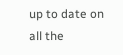up to date on all the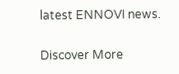latest ENNOVI news.

Discover More